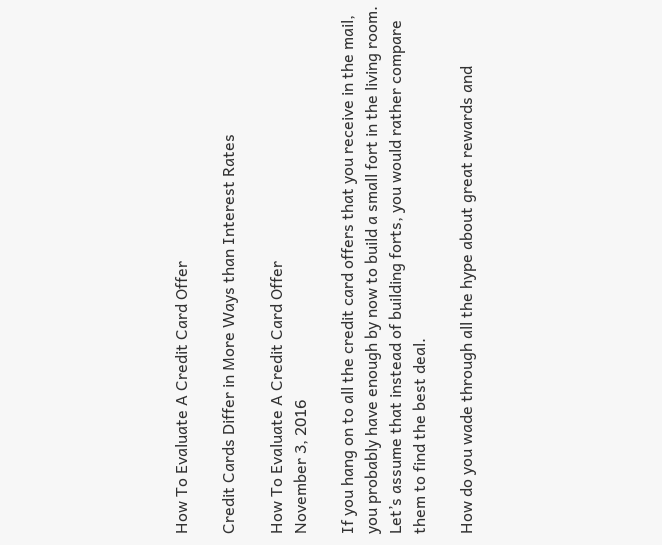How To Evaluate A Credit Card Offer

Credit Cards Differ in More Ways than Interest Rates

How To Evaluate A Credit Card Offer
November 3, 2016

If you hang on to all the credit card offers that you receive in the mail, you probably have enough by now to build a small fort in the living room. Let’s assume that instead of building forts, you would rather compare them to find the best deal.

How do you wade through all the hype about great rewards and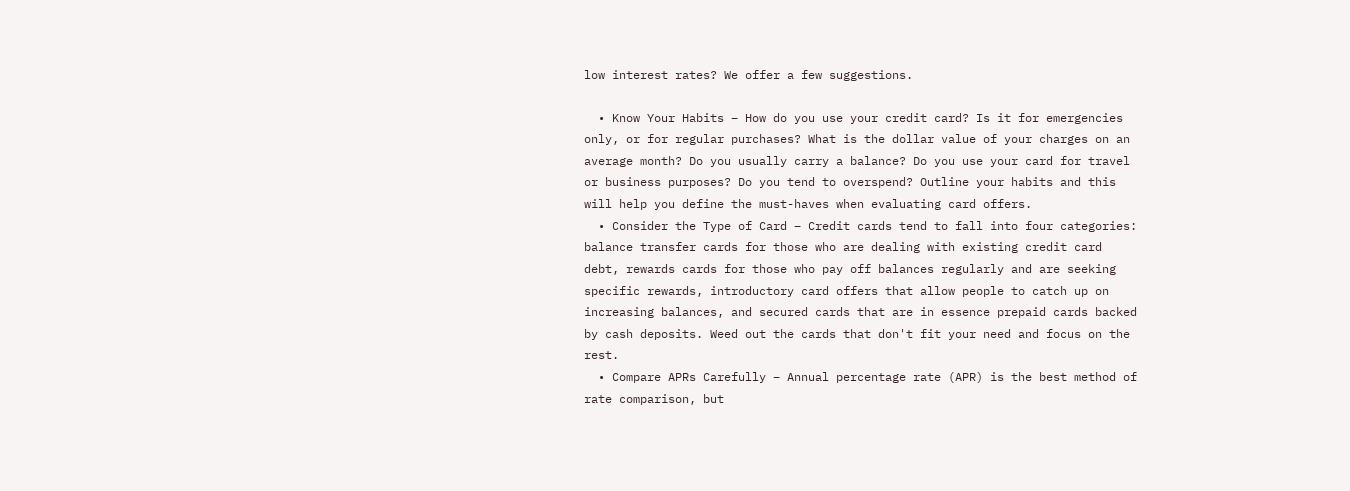low interest rates? We offer a few suggestions.

  • Know Your Habits – How do you use your credit card? Is it for emergencies only, or for regular purchases? What is the dollar value of your charges on an average month? Do you usually carry a balance? Do you use your card for travel or business purposes? Do you tend to overspend? Outline your habits and this will help you define the must-haves when evaluating card offers.
  • Consider the Type of Card – Credit cards tend to fall into four categories: balance transfer cards for those who are dealing with existing credit card debt, rewards cards for those who pay off balances regularly and are seeking specific rewards, introductory card offers that allow people to catch up on increasing balances, and secured cards that are in essence prepaid cards backed by cash deposits. Weed out the cards that don't fit your need and focus on the rest.
  • Compare APRs Carefully – Annual percentage rate (APR) is the best method of rate comparison, but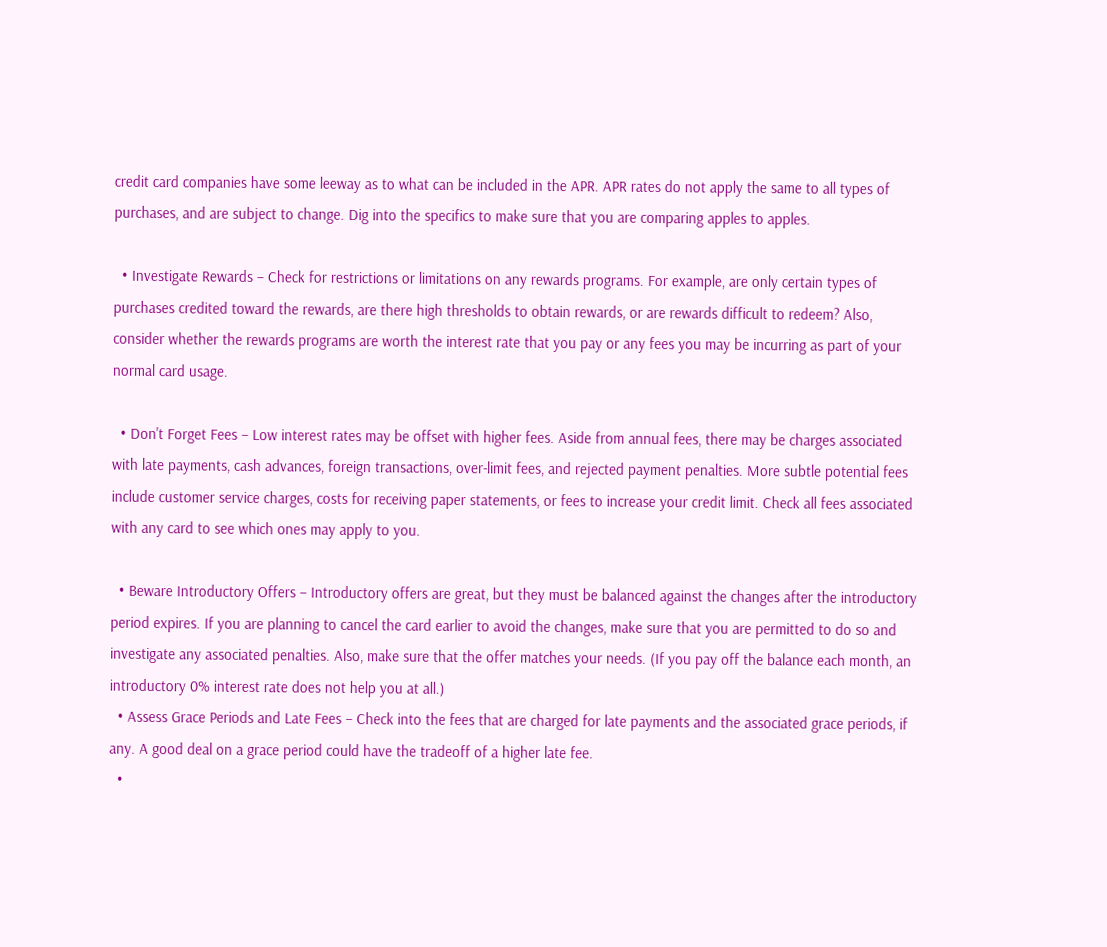credit card companies have some leeway as to what can be included in the APR. APR rates do not apply the same to all types of purchases, and are subject to change. Dig into the specifics to make sure that you are comparing apples to apples.

  • Investigate Rewards – Check for restrictions or limitations on any rewards programs. For example, are only certain types of purchases credited toward the rewards, are there high thresholds to obtain rewards, or are rewards difficult to redeem? Also, consider whether the rewards programs are worth the interest rate that you pay or any fees you may be incurring as part of your normal card usage.

  • Don't Forget Fees – Low interest rates may be offset with higher fees. Aside from annual fees, there may be charges associated with late payments, cash advances, foreign transactions, over-limit fees, and rejected payment penalties. More subtle potential fees include customer service charges, costs for receiving paper statements, or fees to increase your credit limit. Check all fees associated with any card to see which ones may apply to you.

  • Beware Introductory Offers – Introductory offers are great, but they must be balanced against the changes after the introductory period expires. If you are planning to cancel the card earlier to avoid the changes, make sure that you are permitted to do so and investigate any associated penalties. Also, make sure that the offer matches your needs. (If you pay off the balance each month, an introductory 0% interest rate does not help you at all.)
  • Assess Grace Periods and Late Fees – Check into the fees that are charged for late payments and the associated grace periods, if any. A good deal on a grace period could have the tradeoff of a higher late fee.
  •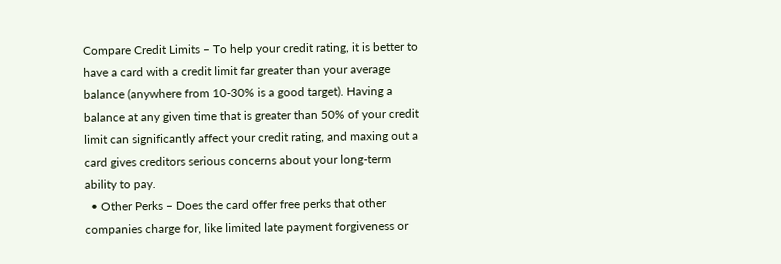Compare Credit Limits – To help your credit rating, it is better to have a card with a credit limit far greater than your average balance (anywhere from 10-30% is a good target). Having a balance at any given time that is greater than 50% of your credit limit can significantly affect your credit rating, and maxing out a card gives creditors serious concerns about your long-term ability to pay.
  • Other Perks – Does the card offer free perks that other companies charge for, like limited late payment forgiveness or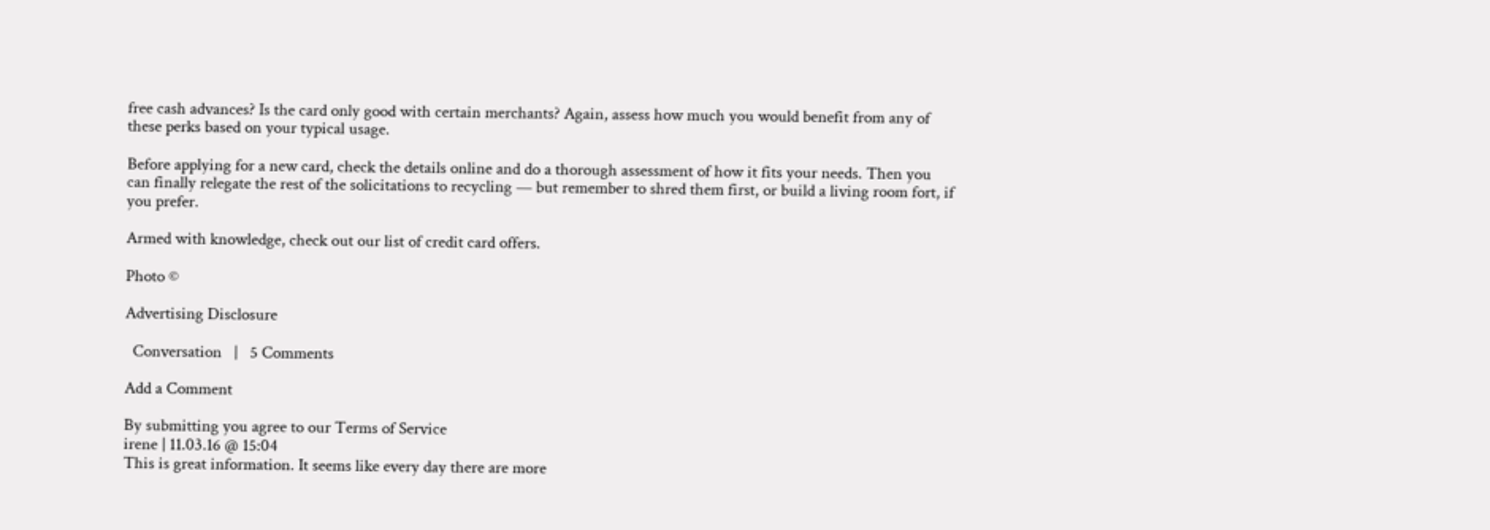free cash advances? Is the card only good with certain merchants? Again, assess how much you would benefit from any of these perks based on your typical usage.

Before applying for a new card, check the details online and do a thorough assessment of how it fits your needs. Then you can finally relegate the rest of the solicitations to recycling — but remember to shred them first, or build a living room fort, if you prefer.

Armed with knowledge, check out our list of credit card offers.

Photo ©

Advertising Disclosure

  Conversation   |   5 Comments

Add a Comment

By submitting you agree to our Terms of Service
irene | 11.03.16 @ 15:04
This is great information. It seems like every day there are more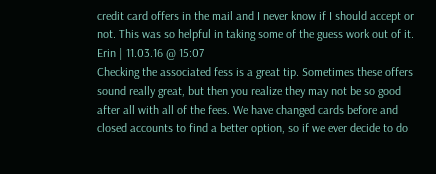credit card offers in the mail and I never know if I should accept or not. This was so helpful in taking some of the guess work out of it.
Erin | 11.03.16 @ 15:07
Checking the associated fess is a great tip. Sometimes these offers sound really great, but then you realize they may not be so good after all with all of the fees. We have changed cards before and closed accounts to find a better option, so if we ever decide to do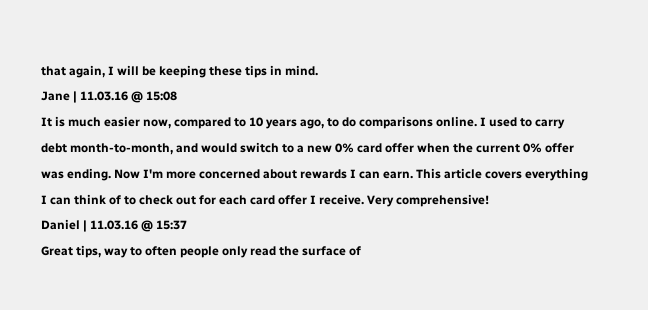that again, I will be keeping these tips in mind.
Jane | 11.03.16 @ 15:08
It is much easier now, compared to 10 years ago, to do comparisons online. I used to carry debt month-to-month, and would switch to a new 0% card offer when the current 0% offer was ending. Now I'm more concerned about rewards I can earn. This article covers everything I can think of to check out for each card offer I receive. Very comprehensive!
Daniel | 11.03.16 @ 15:37
Great tips, way to often people only read the surface of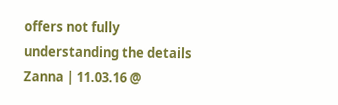offers not fully understanding the details
Zanna | 11.03.16 @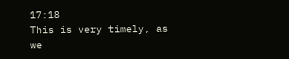17:18
This is very timely, as we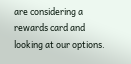are considering a rewards card and looking at our options.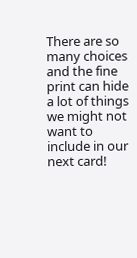There are so many choices and the fine print can hide a lot of things we might not want to include in our next card!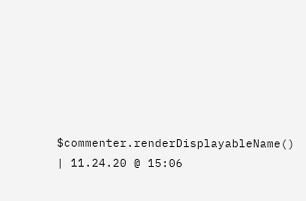$commenter.renderDisplayableName() | 11.24.20 @ 15:06